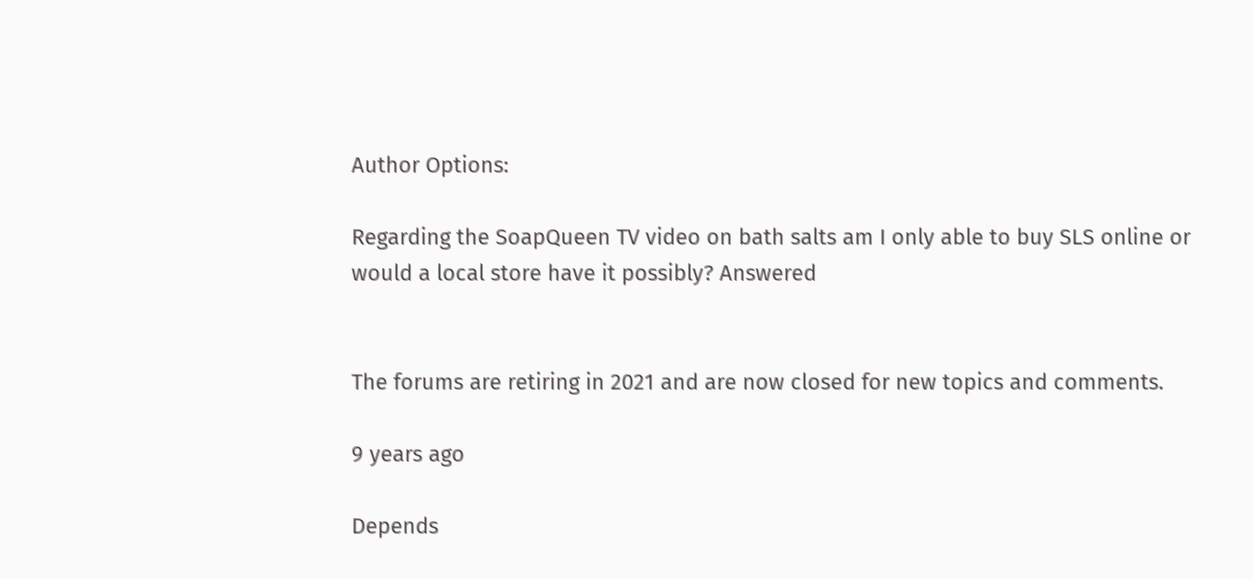Author Options:

Regarding the SoapQueen TV video on bath salts am I only able to buy SLS online or would a local store have it possibly? Answered


The forums are retiring in 2021 and are now closed for new topics and comments.

9 years ago

Depends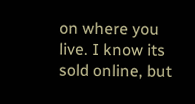on where you live. I know its sold online, but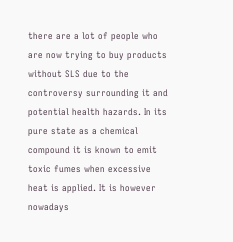there are a lot of people who are now trying to buy products without SLS due to the controversy surrounding it and potential health hazards. In its pure state as a chemical compound it is known to emit toxic fumes when excessive heat is applied. It is however nowadays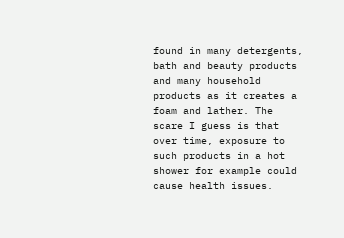found in many detergents, bath and beauty products and many household products as it creates a foam and lather. The scare I guess is that over time, exposure to such products in a hot shower for example could cause health issues.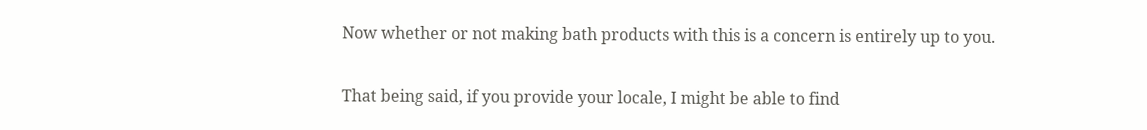Now whether or not making bath products with this is a concern is entirely up to you.

That being said, if you provide your locale, I might be able to find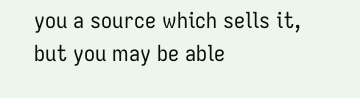you a source which sells it, but you may be able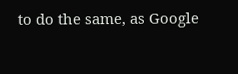to do the same, as Google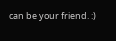can be your friend. :)